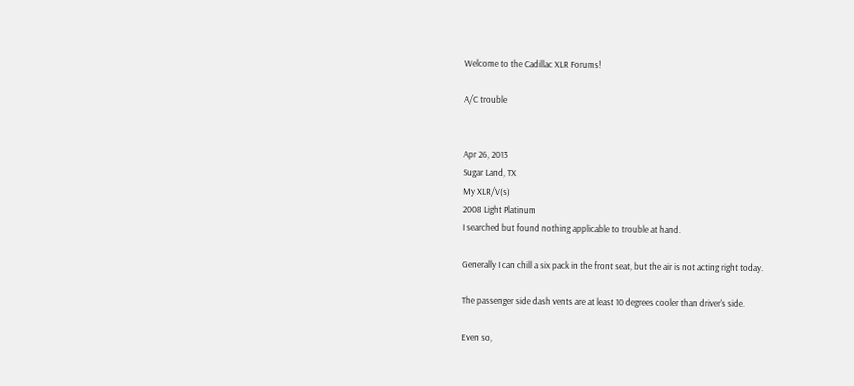Welcome to the Cadillac XLR Forums!

A/C trouble


Apr 26, 2013
Sugar Land, TX
My XLR/V(s)
2008 Light Platinum
I searched but found nothing applicable to trouble at hand.

Generally I can chill a six pack in the front seat, but the air is not acting right today.

The passenger side dash vents are at least 10 degrees cooler than driver's side.

Even so,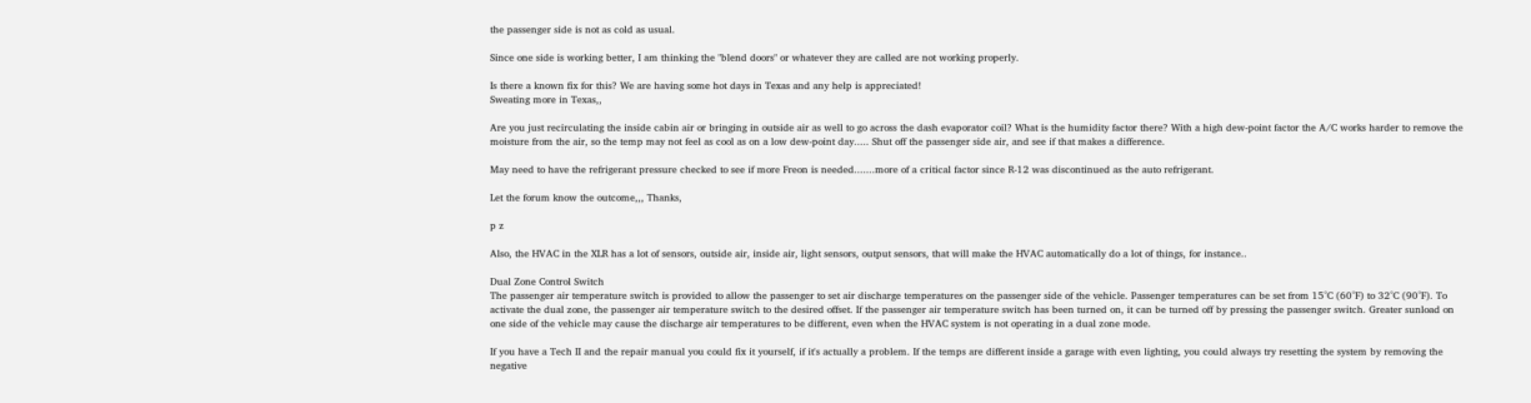the passenger side is not as cold as usual.

Since one side is working better, I am thinking the "blend doors" or whatever they are called are not working properly.

Is there a known fix for this? We are having some hot days in Texas and any help is appreciated!
Sweating more in Texas,,

Are you just recirculating the inside cabin air or bringing in outside air as well to go across the dash evaporator coil? What is the humidity factor there? With a high dew-point factor the A/C works harder to remove the moisture from the air, so the temp may not feel as cool as on a low dew-point day..... Shut off the passenger side air, and see if that makes a difference.

May need to have the refrigerant pressure checked to see if more Freon is needed.......more of a critical factor since R-12 was discontinued as the auto refrigerant.

Let the forum know the outcome,,, Thanks,

p z

Also, the HVAC in the XLR has a lot of sensors, outside air, inside air, light sensors, output sensors, that will make the HVAC automatically do a lot of things, for instance..

Dual Zone Control Switch
The passenger air temperature switch is provided to allow the passenger to set air discharge temperatures on the passenger side of the vehicle. Passenger temperatures can be set from 15°C (60°F) to 32°C (90°F). To activate the dual zone, the passenger air temperature switch to the desired offset. If the passenger air temperature switch has been turned on, it can be turned off by pressing the passenger switch. Greater sunload on one side of the vehicle may cause the discharge air temperatures to be different, even when the HVAC system is not operating in a dual zone mode.

If you have a Tech II and the repair manual you could fix it yourself, if it's actually a problem. If the temps are different inside a garage with even lighting, you could always try resetting the system by removing the negative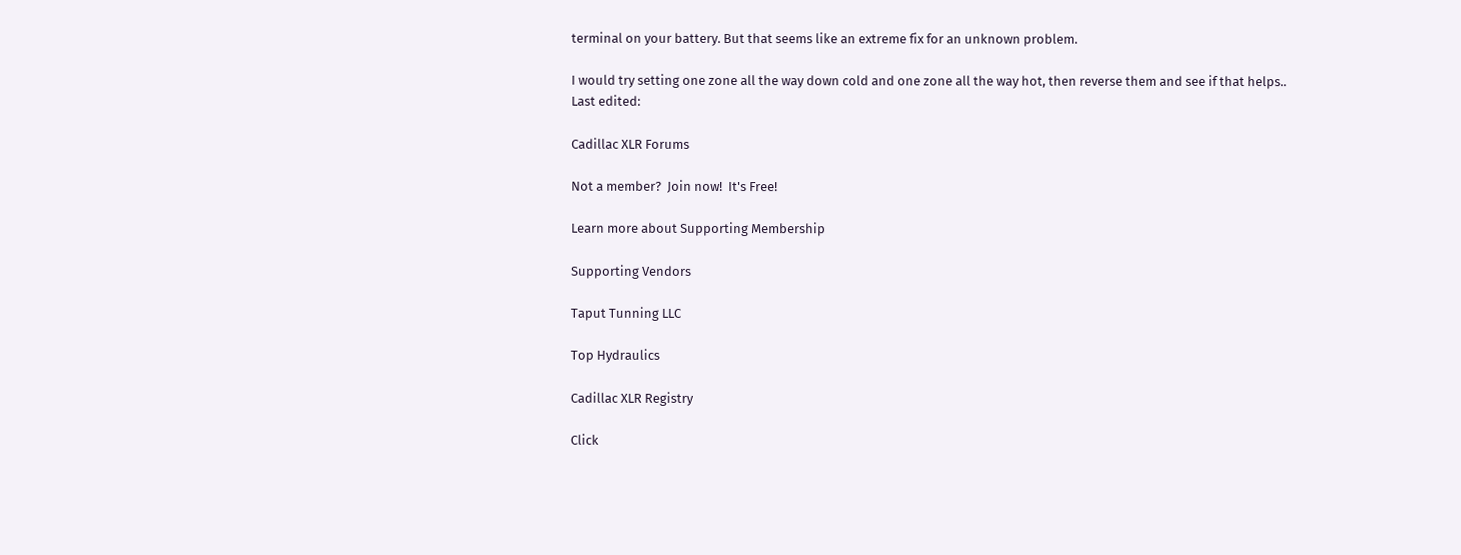terminal on your battery. But that seems like an extreme fix for an unknown problem.

I would try setting one zone all the way down cold and one zone all the way hot, then reverse them and see if that helps..
Last edited:

Cadillac XLR Forums

Not a member?  Join now!  It's Free!

Learn more about Supporting Membership

Supporting Vendors

Taput Tunning LLC

Top Hydraulics

Cadillac XLR Registry

Click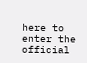here to enter the official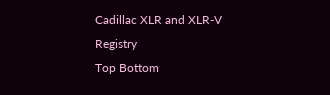Cadillac XLR and XLR-V Registry
Top Bottom